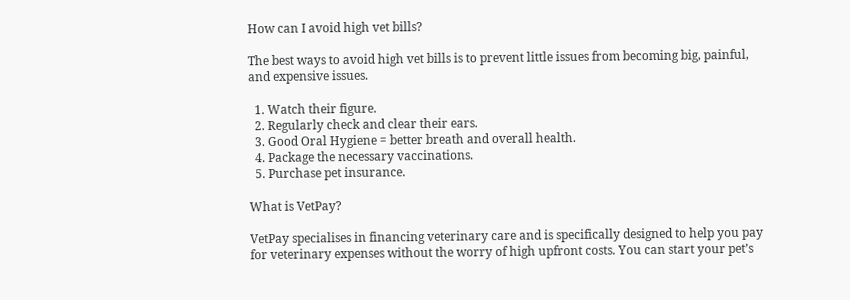How can I avoid high vet bills?

The best ways to avoid high vet bills is to prevent little issues from becoming big, painful, and expensive issues.

  1. Watch their figure.
  2. Regularly check and clear their ears.
  3. Good Oral Hygiene = better breath and overall health.
  4. Package the necessary vaccinations.
  5. Purchase pet insurance.

What is VetPay?

VetPay specialises in financing veterinary care and is specifically designed to help you pay for veterinary expenses without the worry of high upfront costs. You can start your pet’s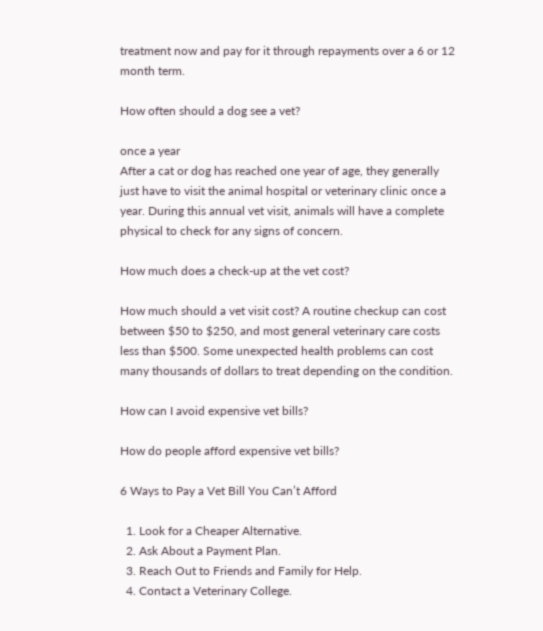treatment now and pay for it through repayments over a 6 or 12 month term.

How often should a dog see a vet?

once a year
After a cat or dog has reached one year of age, they generally just have to visit the animal hospital or veterinary clinic once a year. During this annual vet visit, animals will have a complete physical to check for any signs of concern.

How much does a check-up at the vet cost?

How much should a vet visit cost? A routine checkup can cost between $50 to $250, and most general veterinary care costs less than $500. Some unexpected health problems can cost many thousands of dollars to treat depending on the condition.

How can I avoid expensive vet bills?

How do people afford expensive vet bills?

6 Ways to Pay a Vet Bill You Can’t Afford

  1. Look for a Cheaper Alternative.
  2. Ask About a Payment Plan.
  3. Reach Out to Friends and Family for Help.
  4. Contact a Veterinary College.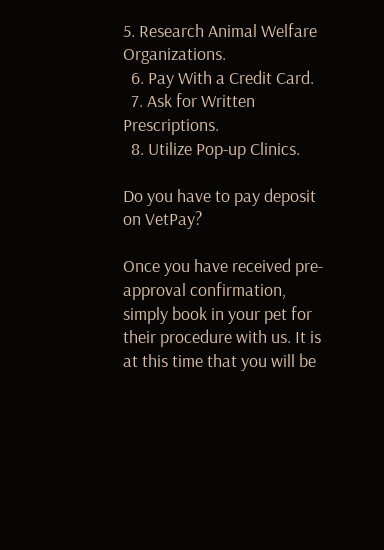5. Research Animal Welfare Organizations.
  6. Pay With a Credit Card.
  7. Ask for Written Prescriptions.
  8. Utilize Pop-up Clinics.

Do you have to pay deposit on VetPay?

Once you have received pre-approval confirmation, simply book in your pet for their procedure with us. It is at this time that you will be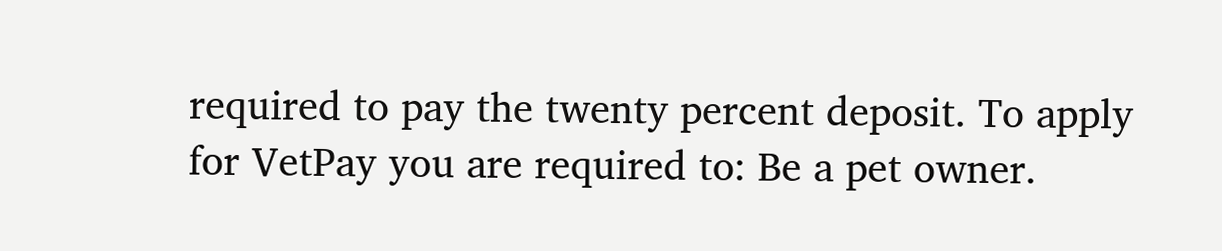required to pay the twenty percent deposit. To apply for VetPay you are required to: Be a pet owner.